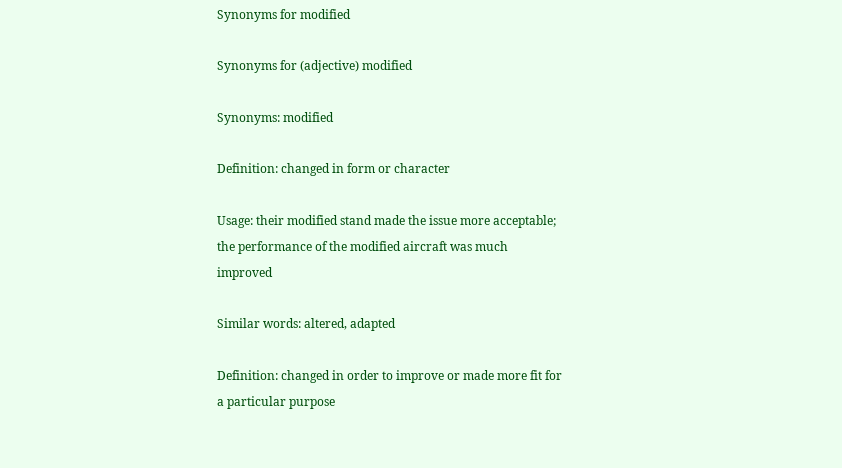Synonyms for modified

Synonyms for (adjective) modified

Synonyms: modified

Definition: changed in form or character

Usage: their modified stand made the issue more acceptable; the performance of the modified aircraft was much improved

Similar words: altered, adapted

Definition: changed in order to improve or made more fit for a particular purpose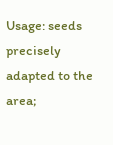Usage: seeds precisely adapted to the area;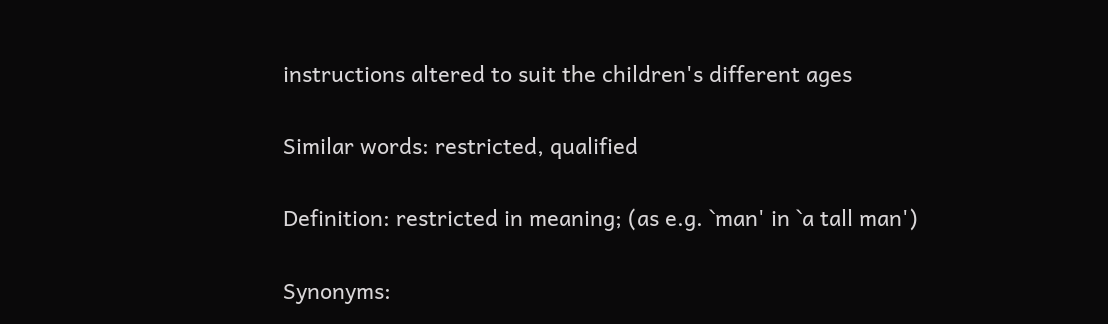instructions altered to suit the children's different ages

Similar words: restricted, qualified

Definition: restricted in meaning; (as e.g. `man' in `a tall man')

Synonyms: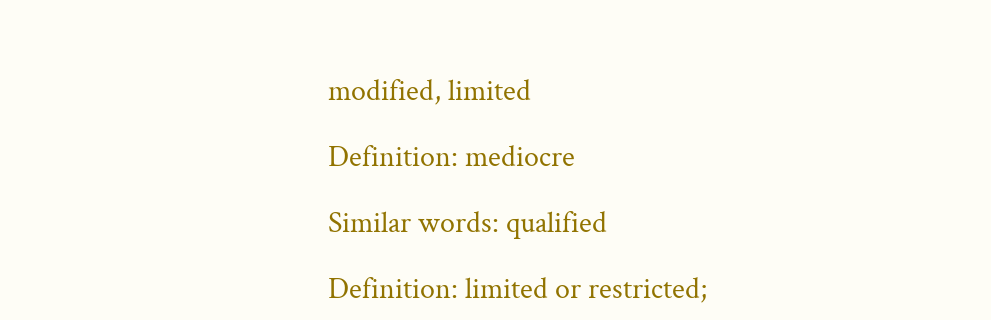modified, limited

Definition: mediocre

Similar words: qualified

Definition: limited or restricted;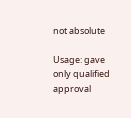not absolute

Usage: gave only qualified approval